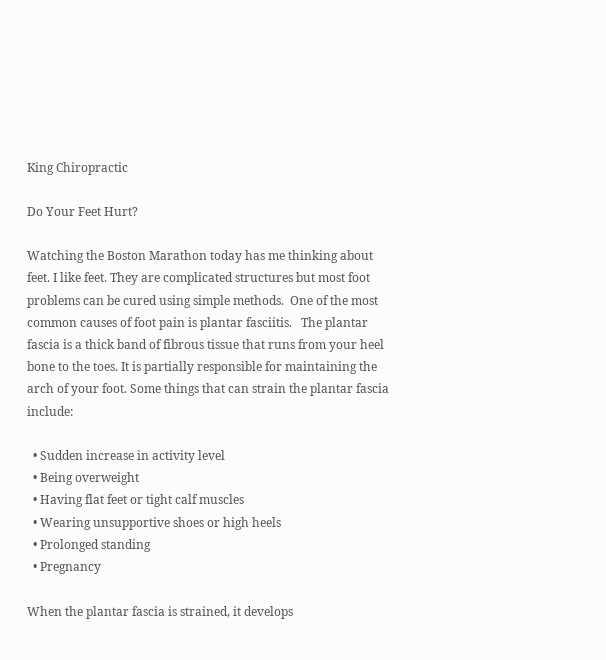King Chiropractic

Do Your Feet Hurt?

Watching the Boston Marathon today has me thinking about feet. I like feet. They are complicated structures but most foot problems can be cured using simple methods.  One of the most common causes of foot pain is plantar fasciitis.   The plantar fascia is a thick band of fibrous tissue that runs from your heel bone to the toes. It is partially responsible for maintaining the arch of your foot. Some things that can strain the plantar fascia include:

  • Sudden increase in activity level
  • Being overweight
  • Having flat feet or tight calf muscles
  • Wearing unsupportive shoes or high heels
  • Prolonged standing
  • Pregnancy

When the plantar fascia is strained, it develops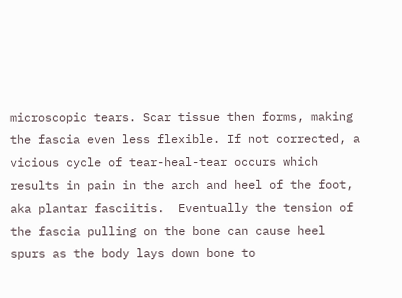microscopic tears. Scar tissue then forms, making the fascia even less flexible. If not corrected, a vicious cycle of tear-heal-tear occurs which results in pain in the arch and heel of the foot, aka plantar fasciitis.  Eventually the tension of the fascia pulling on the bone can cause heel spurs as the body lays down bone to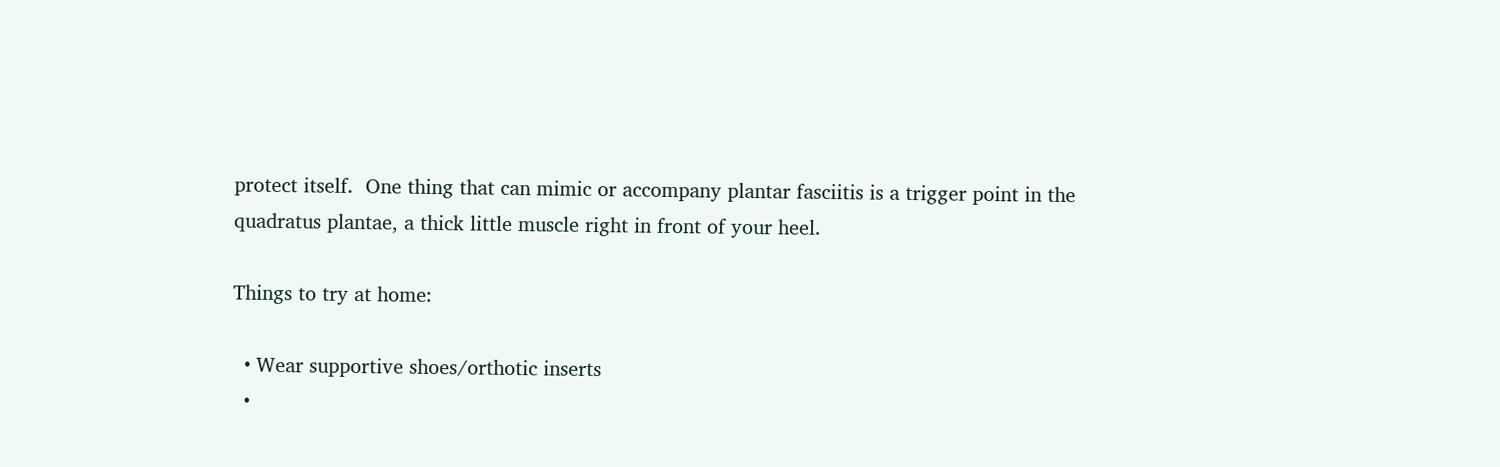protect itself.  One thing that can mimic or accompany plantar fasciitis is a trigger point in the quadratus plantae, a thick little muscle right in front of your heel.

Things to try at home:

  • Wear supportive shoes/orthotic inserts
  •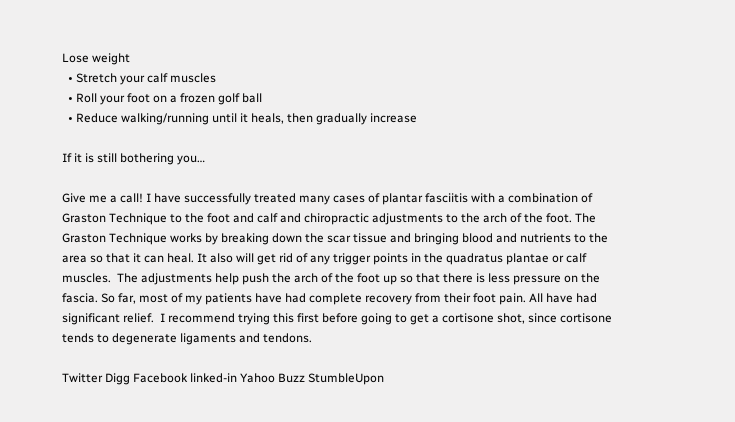Lose weight
  • Stretch your calf muscles
  • Roll your foot on a frozen golf ball
  • Reduce walking/running until it heals, then gradually increase

If it is still bothering you…

Give me a call! I have successfully treated many cases of plantar fasciitis with a combination of Graston Technique to the foot and calf and chiropractic adjustments to the arch of the foot. The Graston Technique works by breaking down the scar tissue and bringing blood and nutrients to the area so that it can heal. It also will get rid of any trigger points in the quadratus plantae or calf muscles.  The adjustments help push the arch of the foot up so that there is less pressure on the fascia. So far, most of my patients have had complete recovery from their foot pain. All have had significant relief.  I recommend trying this first before going to get a cortisone shot, since cortisone tends to degenerate ligaments and tendons.

Twitter Digg Facebook linked-in Yahoo Buzz StumbleUpon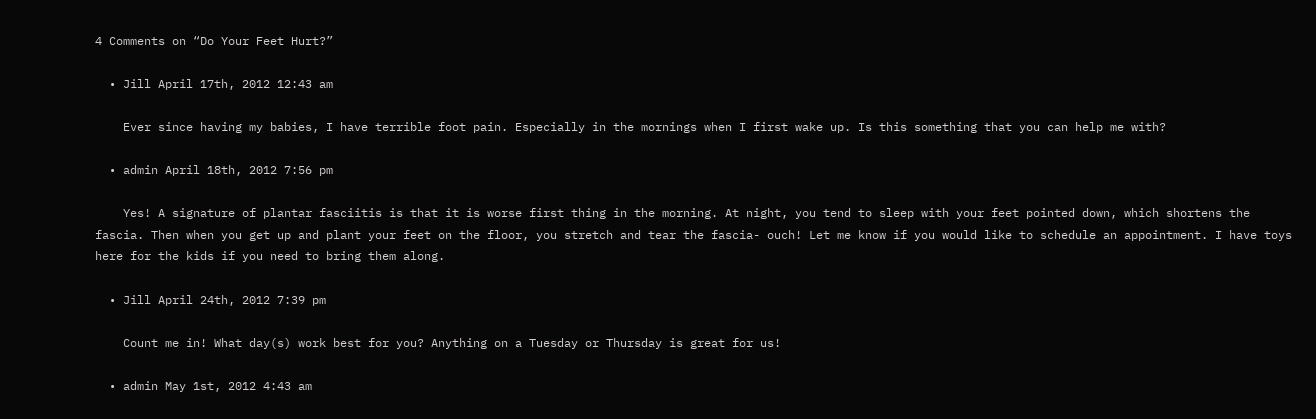4 Comments on “Do Your Feet Hurt?”

  • Jill April 17th, 2012 12:43 am

    Ever since having my babies, I have terrible foot pain. Especially in the mornings when I first wake up. Is this something that you can help me with?

  • admin April 18th, 2012 7:56 pm

    Yes! A signature of plantar fasciitis is that it is worse first thing in the morning. At night, you tend to sleep with your feet pointed down, which shortens the fascia. Then when you get up and plant your feet on the floor, you stretch and tear the fascia- ouch! Let me know if you would like to schedule an appointment. I have toys here for the kids if you need to bring them along.

  • Jill April 24th, 2012 7:39 pm

    Count me in! What day(s) work best for you? Anything on a Tuesday or Thursday is great for us!

  • admin May 1st, 2012 4:43 am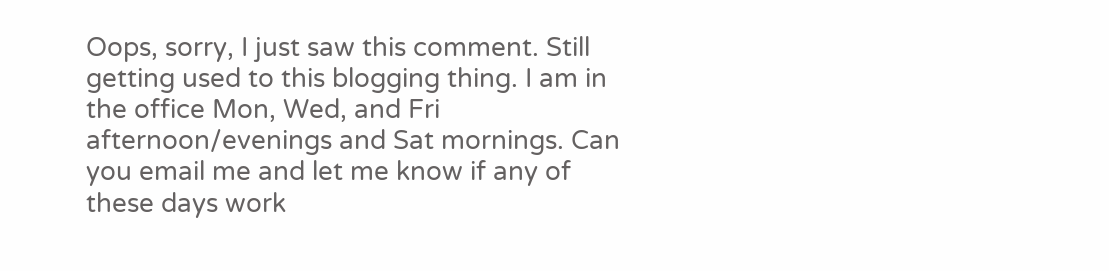Oops, sorry, I just saw this comment. Still getting used to this blogging thing. I am in the office Mon, Wed, and Fri afternoon/evenings and Sat mornings. Can you email me and let me know if any of these days work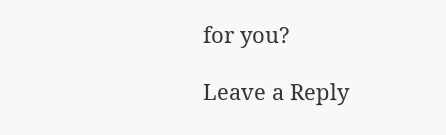for you?

Leave a Reply